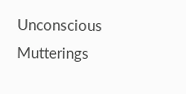Unconscious Mutterings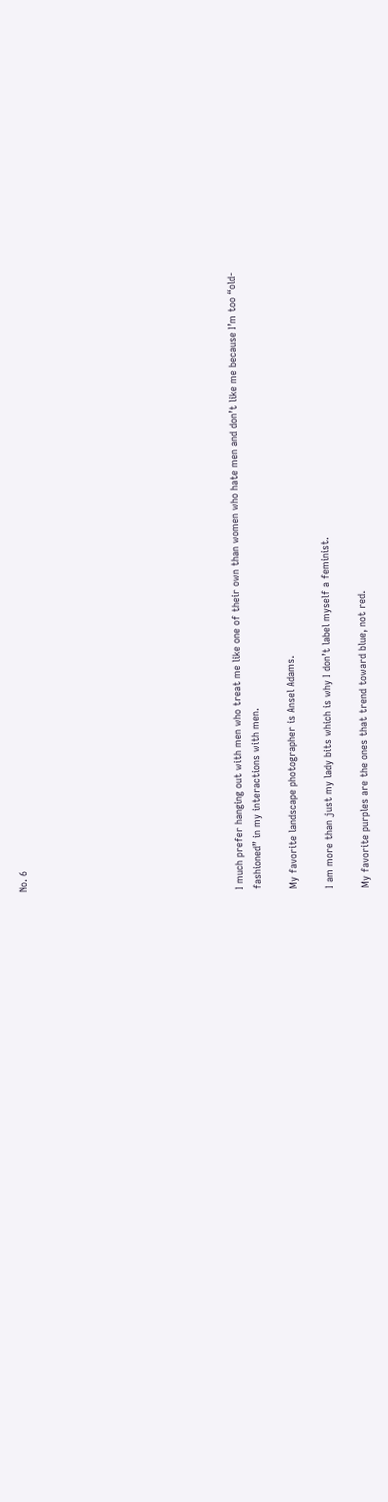No. 6











I much prefer hanging out with men who treat me like one of their own than women who hate men and don’t like me because I’m too “old-fashioned” in my interactions with men.

My favorite landscape photographer is Ansel Adams.

I am more than just my lady bits which is why I don’t label myself a feminist.

My favorite purples are the ones that trend toward blue, not red.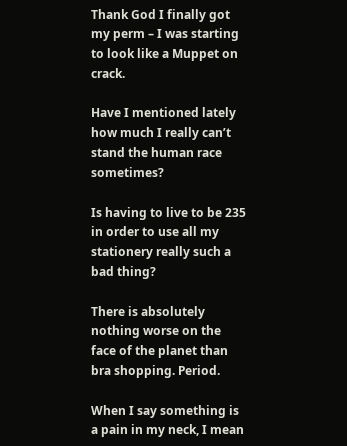Thank God I finally got my perm – I was starting to look like a Muppet on crack.

Have I mentioned lately how much I really can’t stand the human race sometimes?

Is having to live to be 235 in order to use all my stationery really such a bad thing?

There is absolutely nothing worse on the face of the planet than bra shopping. Period.

When I say something is a pain in my neck, I mean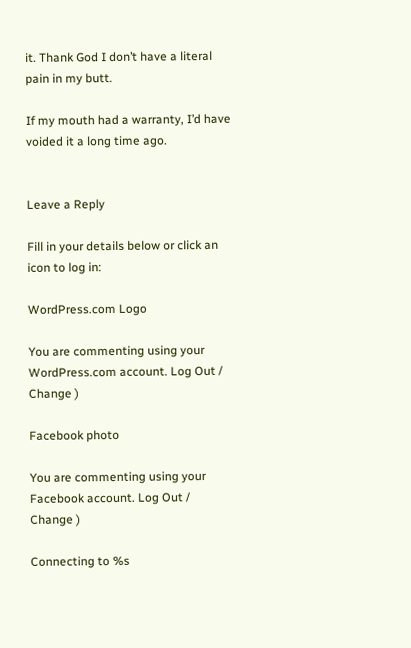it. Thank God I don’t have a literal pain in my butt.

If my mouth had a warranty, I’d have voided it a long time ago.


Leave a Reply

Fill in your details below or click an icon to log in:

WordPress.com Logo

You are commenting using your WordPress.com account. Log Out /  Change )

Facebook photo

You are commenting using your Facebook account. Log Out /  Change )

Connecting to %s